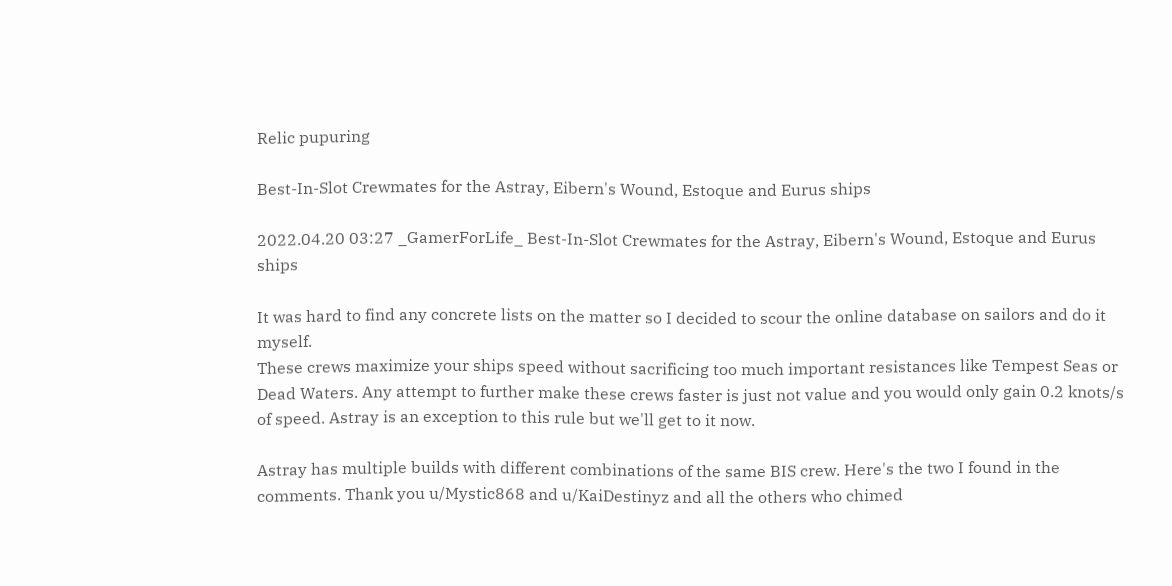Relic pupuring

Best-In-Slot Crewmates for the Astray, Eibern's Wound, Estoque and Eurus ships

2022.04.20 03:27 _GamerForLife_ Best-In-Slot Crewmates for the Astray, Eibern's Wound, Estoque and Eurus ships

It was hard to find any concrete lists on the matter so I decided to scour the online database on sailors and do it myself.
These crews maximize your ships speed without sacrificing too much important resistances like Tempest Seas or Dead Waters. Any attempt to further make these crews faster is just not value and you would only gain 0.2 knots/s of speed. Astray is an exception to this rule but we'll get to it now.

Astray has multiple builds with different combinations of the same BIS crew. Here's the two I found in the comments. Thank you u/Mystic868 and u/KaiDestinyz and all the others who chimed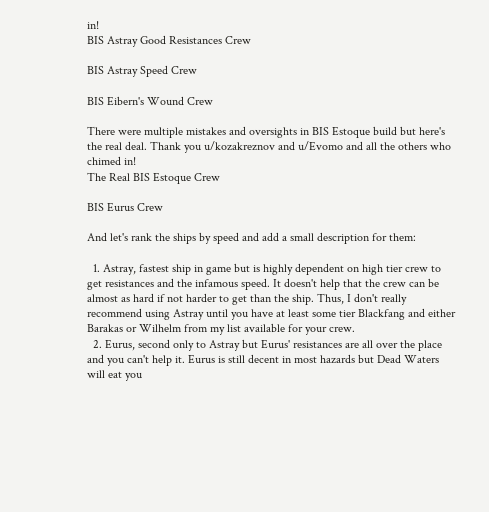in!
BIS Astray Good Resistances Crew

BIS Astray Speed Crew

BIS Eibern's Wound Crew

There were multiple mistakes and oversights in BIS Estoque build but here's the real deal. Thank you u/kozakreznov and u/Evomo and all the others who chimed in!
The Real BIS Estoque Crew

BIS Eurus Crew

And let's rank the ships by speed and add a small description for them:

  1. Astray, fastest ship in game but is highly dependent on high tier crew to get resistances and the infamous speed. It doesn't help that the crew can be almost as hard if not harder to get than the ship. Thus, I don't really recommend using Astray until you have at least some tier Blackfang and either Barakas or Wilhelm from my list available for your crew.
  2. Eurus, second only to Astray but Eurus' resistances are all over the place and you can't help it. Eurus is still decent in most hazards but Dead Waters will eat you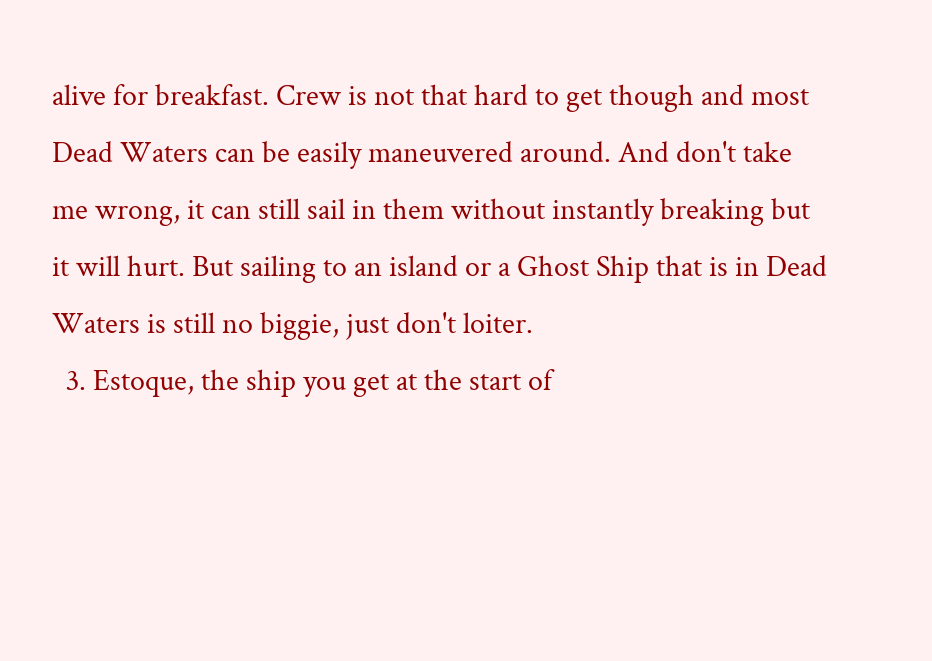alive for breakfast. Crew is not that hard to get though and most Dead Waters can be easily maneuvered around. And don't take me wrong, it can still sail in them without instantly breaking but it will hurt. But sailing to an island or a Ghost Ship that is in Dead Waters is still no biggie, just don't loiter.
  3. Estoque, the ship you get at the start of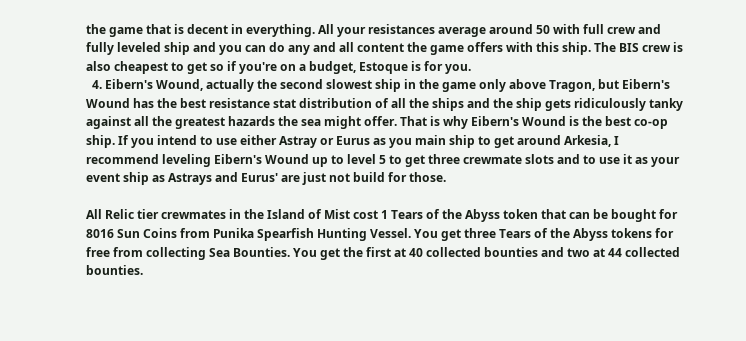the game that is decent in everything. All your resistances average around 50 with full crew and fully leveled ship and you can do any and all content the game offers with this ship. The BIS crew is also cheapest to get so if you're on a budget, Estoque is for you.
  4. Eibern's Wound, actually the second slowest ship in the game only above Tragon, but Eibern's Wound has the best resistance stat distribution of all the ships and the ship gets ridiculously tanky against all the greatest hazards the sea might offer. That is why Eibern's Wound is the best co-op ship. If you intend to use either Astray or Eurus as you main ship to get around Arkesia, I recommend leveling Eibern's Wound up to level 5 to get three crewmate slots and to use it as your event ship as Astrays and Eurus' are just not build for those.

All Relic tier crewmates in the Island of Mist cost 1 Tears of the Abyss token that can be bought for 8016 Sun Coins from Punika Spearfish Hunting Vessel. You get three Tears of the Abyss tokens for free from collecting Sea Bounties. You get the first at 40 collected bounties and two at 44 collected bounties.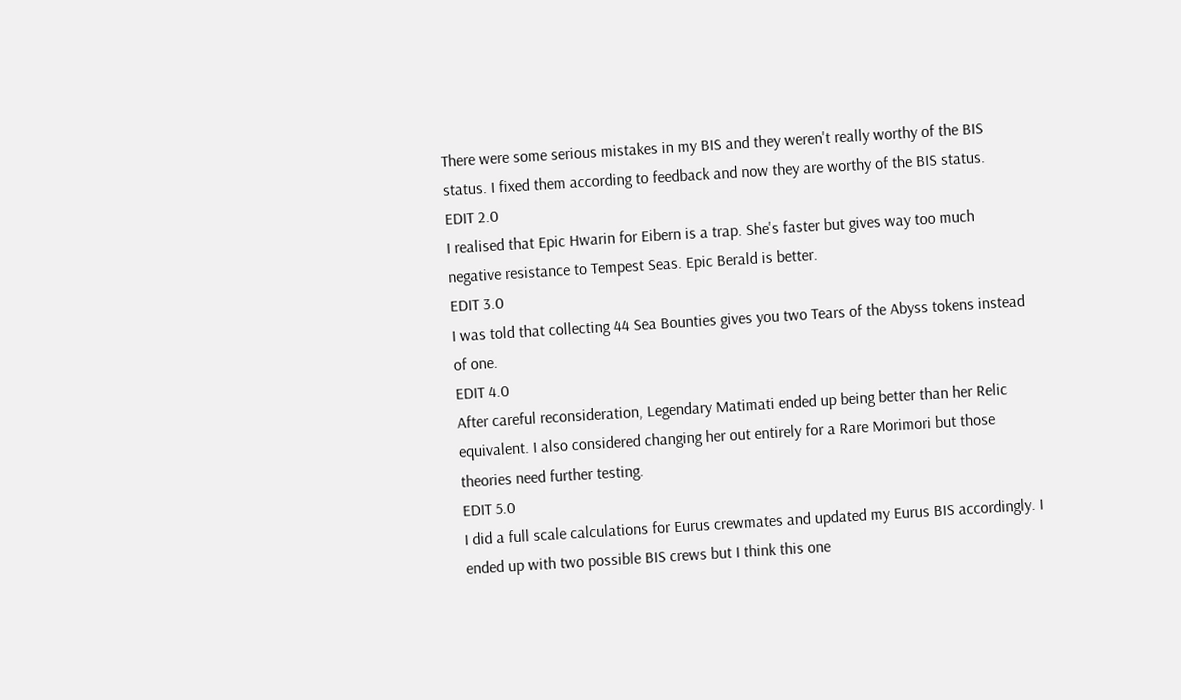There were some serious mistakes in my BIS and they weren't really worthy of the BIS status. I fixed them according to feedback and now they are worthy of the BIS status.
EDIT 2.0
I realised that Epic Hwarin for Eibern is a trap. She's faster but gives way too much negative resistance to Tempest Seas. Epic Berald is better.
EDIT 3.0
I was told that collecting 44 Sea Bounties gives you two Tears of the Abyss tokens instead of one.
EDIT 4.0
After careful reconsideration, Legendary Matimati ended up being better than her Relic equivalent. I also considered changing her out entirely for a Rare Morimori but those theories need further testing.
EDIT 5.0
I did a full scale calculations for Eurus crewmates and updated my Eurus BIS accordingly. I ended up with two possible BIS crews but I think this one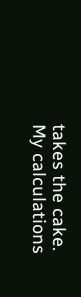takes the cake. My calculations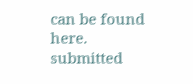can be found here.
submitted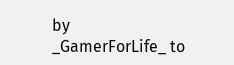by _GamerForLife_ to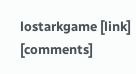lostarkgame [link] [comments]